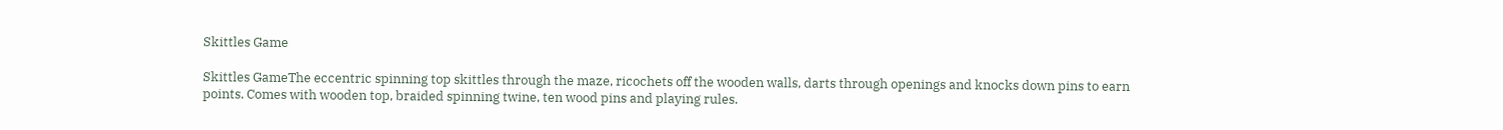Skittles Game

Skittles GameThe eccentric spinning top skittles through the maze, ricochets off the wooden walls, darts through openings and knocks down pins to earn points. Comes with wooden top, braided spinning twine, ten wood pins and playing rules.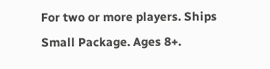For two or more players. Ships Small Package. Ages 8+.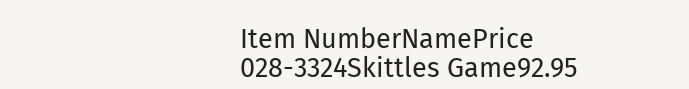Item NumberNamePrice
028-3324Skittles Game92.95